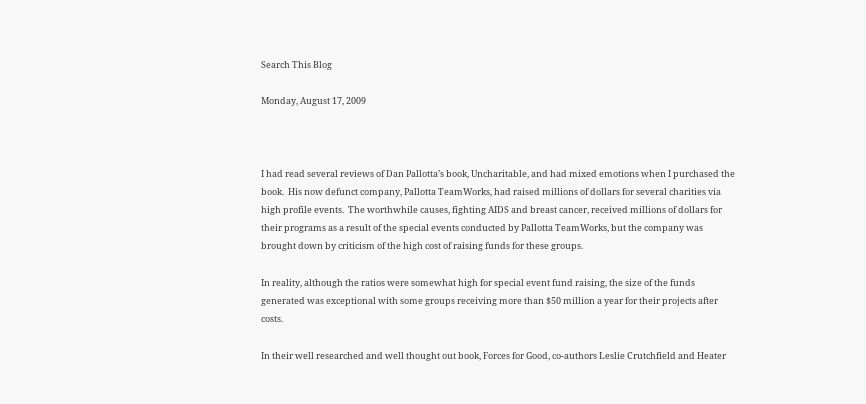Search This Blog

Monday, August 17, 2009



I had read several reviews of Dan Pallotta’s book, Uncharitable, and had mixed emotions when I purchased the book.  His now defunct company, Pallotta TeamWorks, had raised millions of dollars for several charities via high profile events.  The worthwhile causes, fighting AIDS and breast cancer, received millions of dollars for their programs as a result of the special events conducted by Pallotta TeamWorks, but the company was brought down by criticism of the high cost of raising funds for these groups.

In reality, although the ratios were somewhat high for special event fund raising, the size of the funds generated was exceptional with some groups receiving more than $50 million a year for their projects after costs.

In their well researched and well thought out book, Forces for Good, co-authors Leslie Crutchfield and Heater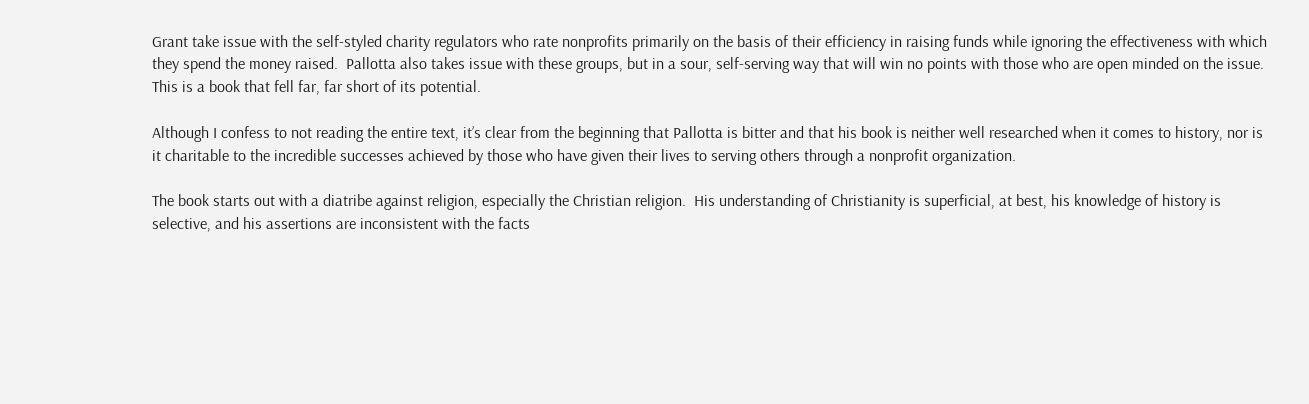Grant take issue with the self-styled charity regulators who rate nonprofits primarily on the basis of their efficiency in raising funds while ignoring the effectiveness with which they spend the money raised.  Pallotta also takes issue with these groups, but in a sour, self-serving way that will win no points with those who are open minded on the issue.  This is a book that fell far, far short of its potential.

Although I confess to not reading the entire text, it’s clear from the beginning that Pallotta is bitter and that his book is neither well researched when it comes to history, nor is it charitable to the incredible successes achieved by those who have given their lives to serving others through a nonprofit organization.

The book starts out with a diatribe against religion, especially the Christian religion.  His understanding of Christianity is superficial, at best, his knowledge of history is selective, and his assertions are inconsistent with the facts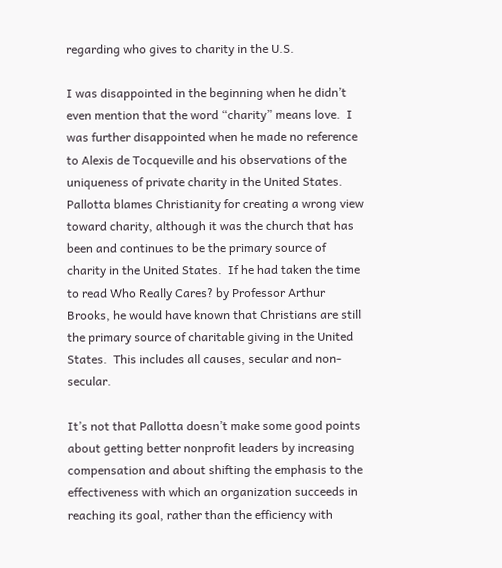regarding who gives to charity in the U.S.

I was disappointed in the beginning when he didn’t even mention that the word “charity” means love.  I was further disappointed when he made no reference to Alexis de Tocqueville and his observations of the uniqueness of private charity in the United States.  Pallotta blames Christianity for creating a wrong view toward charity, although it was the church that has been and continues to be the primary source of charity in the United States.  If he had taken the time to read Who Really Cares? by Professor Arthur Brooks, he would have known that Christians are still the primary source of charitable giving in the United States.  This includes all causes, secular and non-secular.

It’s not that Pallotta doesn’t make some good points about getting better nonprofit leaders by increasing compensation and about shifting the emphasis to the effectiveness with which an organization succeeds in reaching its goal, rather than the efficiency with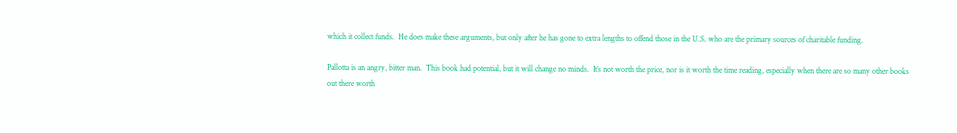which it collect funds.  He does make these arguments, but only after he has gone to extra lengths to offend those in the U.S. who are the primary sources of charitable funding.

Pallotta is an angry, bitter man.  This book had potential, but it will change no minds.  It’s not worth the price, nor is it worth the time reading, especially when there are so many other books out there worth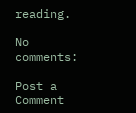reading.

No comments:

Post a Comment